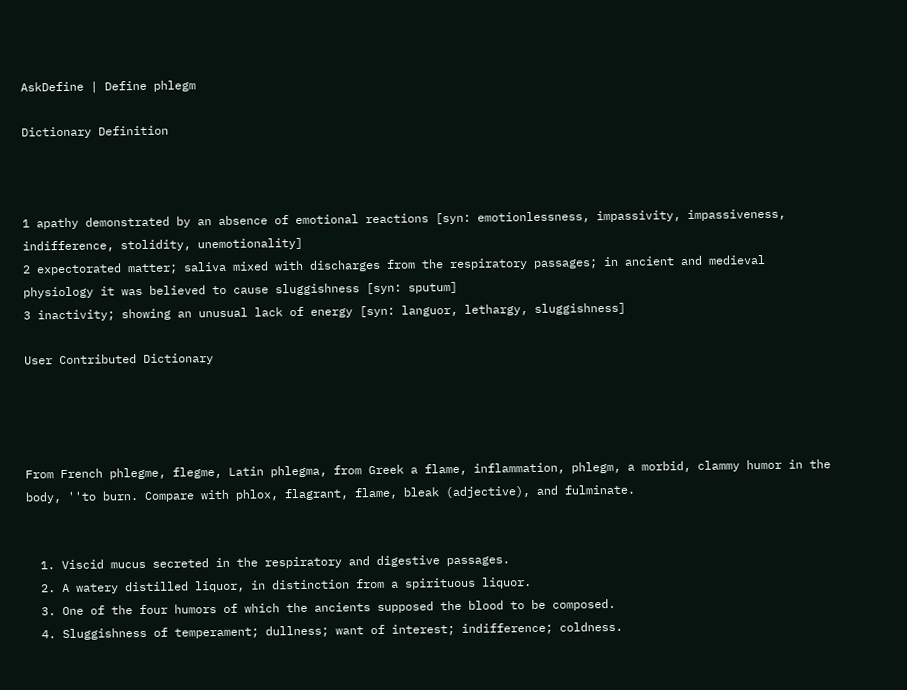AskDefine | Define phlegm

Dictionary Definition



1 apathy demonstrated by an absence of emotional reactions [syn: emotionlessness, impassivity, impassiveness, indifference, stolidity, unemotionality]
2 expectorated matter; saliva mixed with discharges from the respiratory passages; in ancient and medieval physiology it was believed to cause sluggishness [syn: sputum]
3 inactivity; showing an unusual lack of energy [syn: languor, lethargy, sluggishness]

User Contributed Dictionary




From French phlegme, flegme, Latin phlegma, from Greek a flame, inflammation, phlegm, a morbid, clammy humor in the body, ''to burn. Compare with phlox, flagrant, flame, bleak (adjective), and fulminate.


  1. Viscid mucus secreted in the respiratory and digestive passages.
  2. A watery distilled liquor, in distinction from a spirituous liquor.
  3. One of the four humors of which the ancients supposed the blood to be composed.
  4. Sluggishness of temperament; dullness; want of interest; indifference; coldness.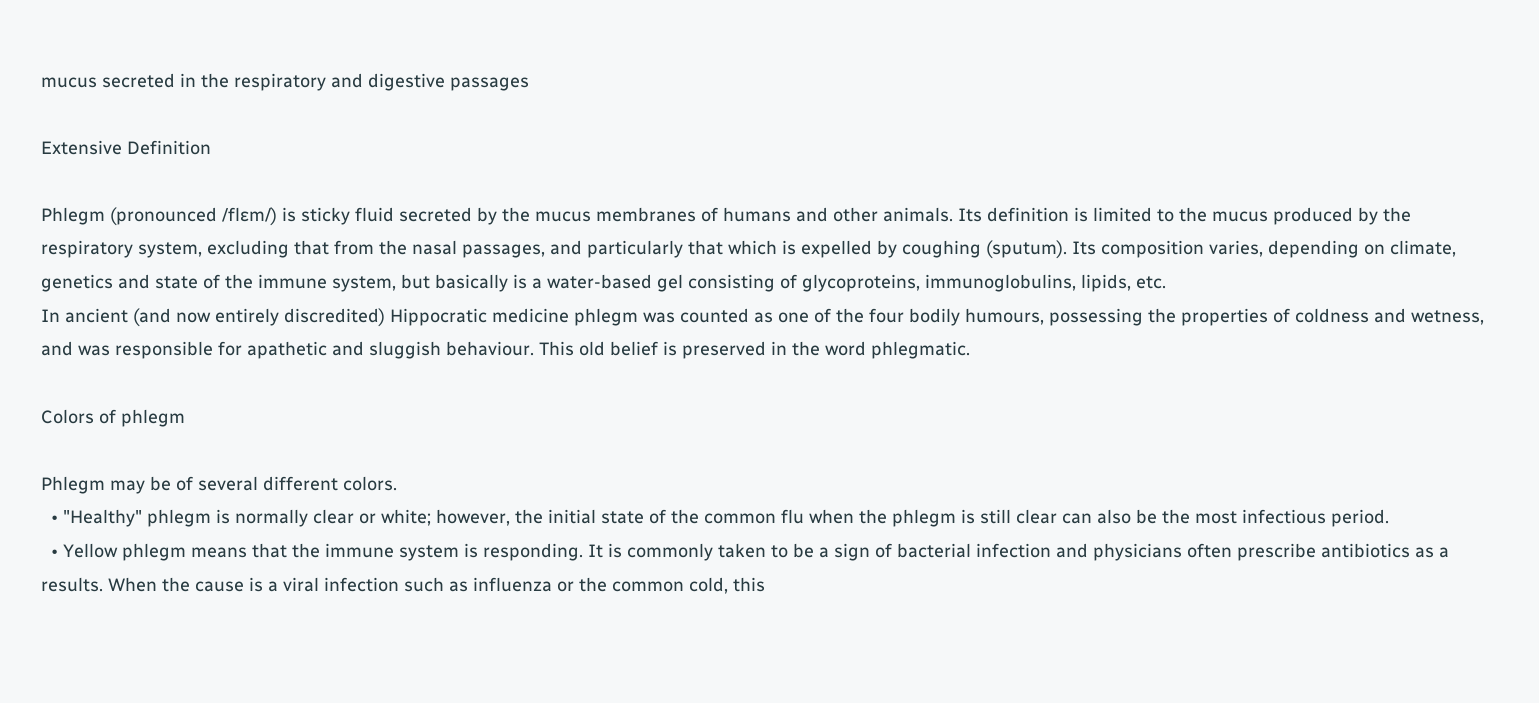mucus secreted in the respiratory and digestive passages

Extensive Definition

Phlegm (pronounced /flɛm/) is sticky fluid secreted by the mucus membranes of humans and other animals. Its definition is limited to the mucus produced by the respiratory system, excluding that from the nasal passages, and particularly that which is expelled by coughing (sputum). Its composition varies, depending on climate, genetics and state of the immune system, but basically is a water-based gel consisting of glycoproteins, immunoglobulins, lipids, etc.
In ancient (and now entirely discredited) Hippocratic medicine phlegm was counted as one of the four bodily humours, possessing the properties of coldness and wetness, and was responsible for apathetic and sluggish behaviour. This old belief is preserved in the word phlegmatic.

Colors of phlegm

Phlegm may be of several different colors.
  • "Healthy" phlegm is normally clear or white; however, the initial state of the common flu when the phlegm is still clear can also be the most infectious period.
  • Yellow phlegm means that the immune system is responding. It is commonly taken to be a sign of bacterial infection and physicians often prescribe antibiotics as a results. When the cause is a viral infection such as influenza or the common cold, this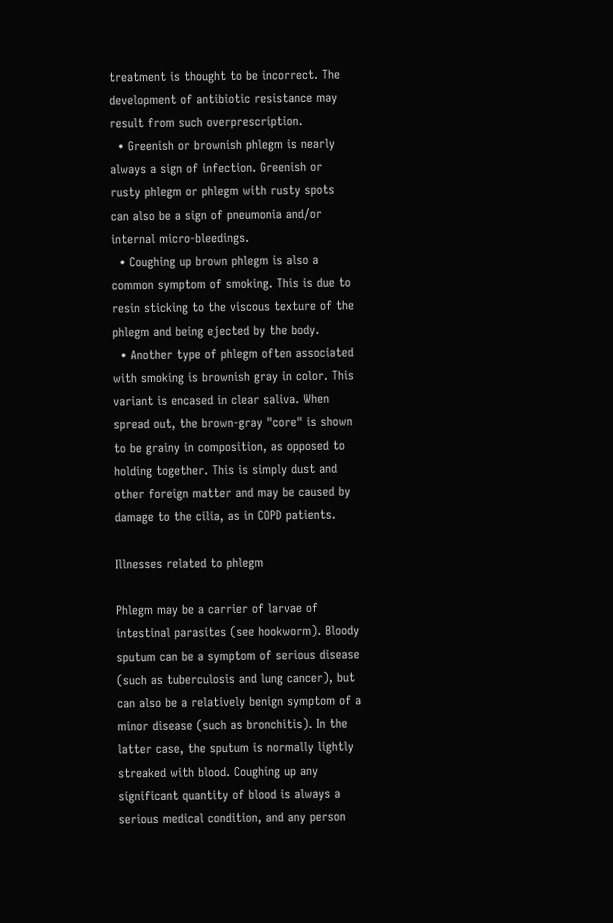treatment is thought to be incorrect. The development of antibiotic resistance may result from such overprescription.
  • Greenish or brownish phlegm is nearly always a sign of infection. Greenish or rusty phlegm or phlegm with rusty spots can also be a sign of pneumonia and/or internal micro-bleedings.
  • Coughing up brown phlegm is also a common symptom of smoking. This is due to resin sticking to the viscous texture of the phlegm and being ejected by the body.
  • Another type of phlegm often associated with smoking is brownish gray in color. This variant is encased in clear saliva. When spread out, the brown-gray "core" is shown to be grainy in composition, as opposed to holding together. This is simply dust and other foreign matter and may be caused by damage to the cilia, as in COPD patients.

Illnesses related to phlegm

Phlegm may be a carrier of larvae of intestinal parasites (see hookworm). Bloody sputum can be a symptom of serious disease (such as tuberculosis and lung cancer), but can also be a relatively benign symptom of a minor disease (such as bronchitis). In the latter case, the sputum is normally lightly streaked with blood. Coughing up any significant quantity of blood is always a serious medical condition, and any person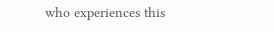who experiences this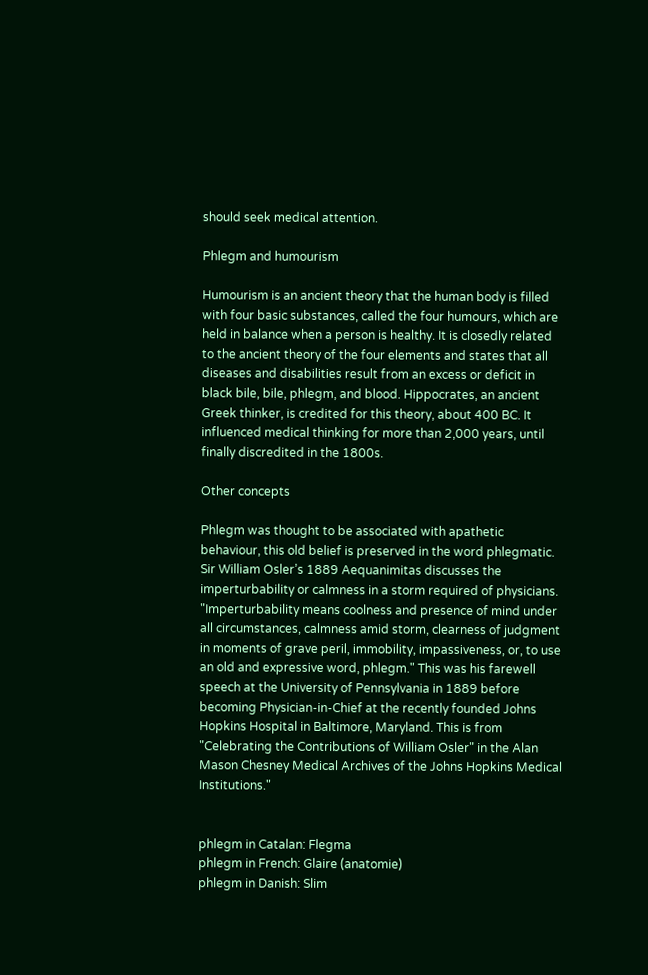should seek medical attention.

Phlegm and humourism

Humourism is an ancient theory that the human body is filled with four basic substances, called the four humours, which are held in balance when a person is healthy. It is closedly related to the ancient theory of the four elements and states that all diseases and disabilities result from an excess or deficit in black bile, bile, phlegm, and blood. Hippocrates, an ancient Greek thinker, is credited for this theory, about 400 BC. It influenced medical thinking for more than 2,000 years, until finally discredited in the 1800s.

Other concepts

Phlegm was thought to be associated with apathetic behaviour, this old belief is preserved in the word phlegmatic.
Sir William Osler’s 1889 Aequanimitas discusses the imperturbability or calmness in a storm required of physicians. "Imperturbability means coolness and presence of mind under all circumstances, calmness amid storm, clearness of judgment in moments of grave peril, immobility, impassiveness, or, to use an old and expressive word, phlegm." This was his farewell speech at the University of Pennsylvania in 1889 before becoming Physician-in-Chief at the recently founded Johns Hopkins Hospital in Baltimore, Maryland. This is from "Celebrating the Contributions of William Osler" in the Alan Mason Chesney Medical Archives of the Johns Hopkins Medical Institutions."


phlegm in Catalan: Flegma
phlegm in French: Glaire (anatomie)
phlegm in Danish: Slim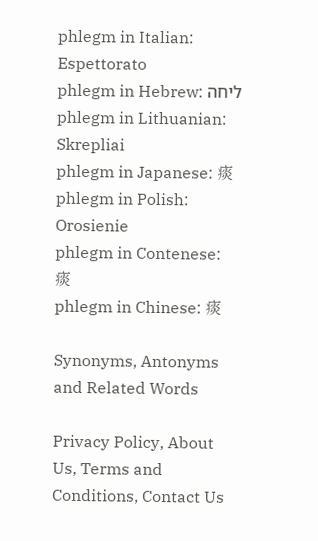phlegm in Italian: Espettorato
phlegm in Hebrew: ליחה
phlegm in Lithuanian: Skrepliai
phlegm in Japanese: 痰
phlegm in Polish: Orosienie
phlegm in Contenese: 痰
phlegm in Chinese: 痰

Synonyms, Antonyms and Related Words

Privacy Policy, About Us, Terms and Conditions, Contact Us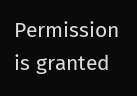Permission is granted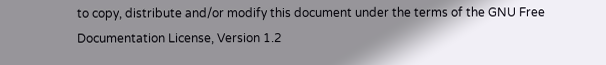to copy, distribute and/or modify this document under the terms of the GNU Free Documentation License, Version 1.2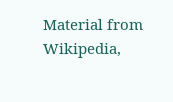Material from Wikipedia,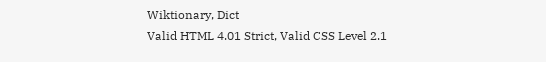Wiktionary, Dict
Valid HTML 4.01 Strict, Valid CSS Level 2.1